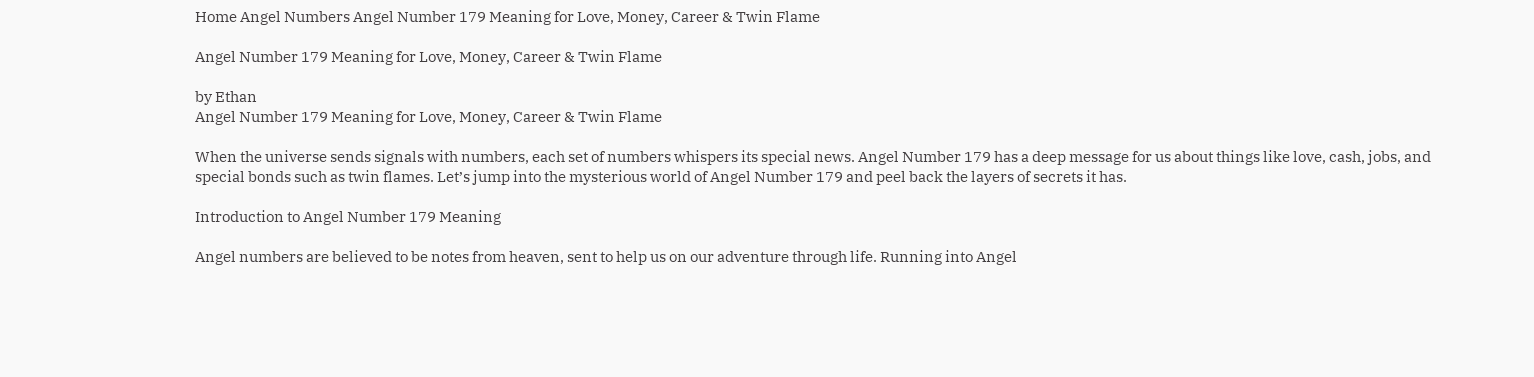Home Angel Numbers Angel Number 179 Meaning for Love, Money, Career & Twin Flame

Angel Number 179 Meaning for Love, Money, Career & Twin Flame

by Ethan
Angel Number 179 Meaning for Love, Money, Career & Twin Flame

When the universe sends signals with numbers, each set of numbers whispers its special news. Angel Number 179 has a deep message for us about things like love, cash, jobs, and special bonds such as twin flames. Let’s jump into the mysterious world of Angel Number 179 and peel back the layers of secrets it has.

Introduction to Angel Number 179 Meaning

Angel numbers are believed to be notes from heaven, sent to help us on our adventure through life. Running into Angel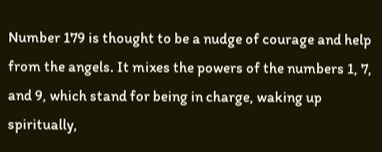Number 179 is thought to be a nudge of courage and help from the angels. It mixes the powers of the numbers 1, 7, and 9, which stand for being in charge, waking up spiritually,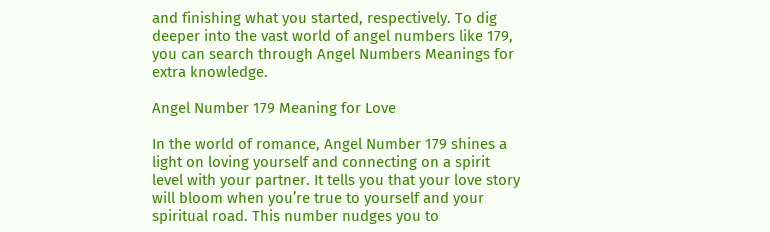and finishing what you started, respectively. To dig deeper into the vast world of angel numbers like 179, you can search through Angel Numbers Meanings for extra knowledge.

Angel Number 179 Meaning for Love

In the world of romance, Angel Number 179 shines a light on loving yourself and connecting on a spirit level with your partner. It tells you that your love story will bloom when you’re true to yourself and your spiritual road. This number nudges you to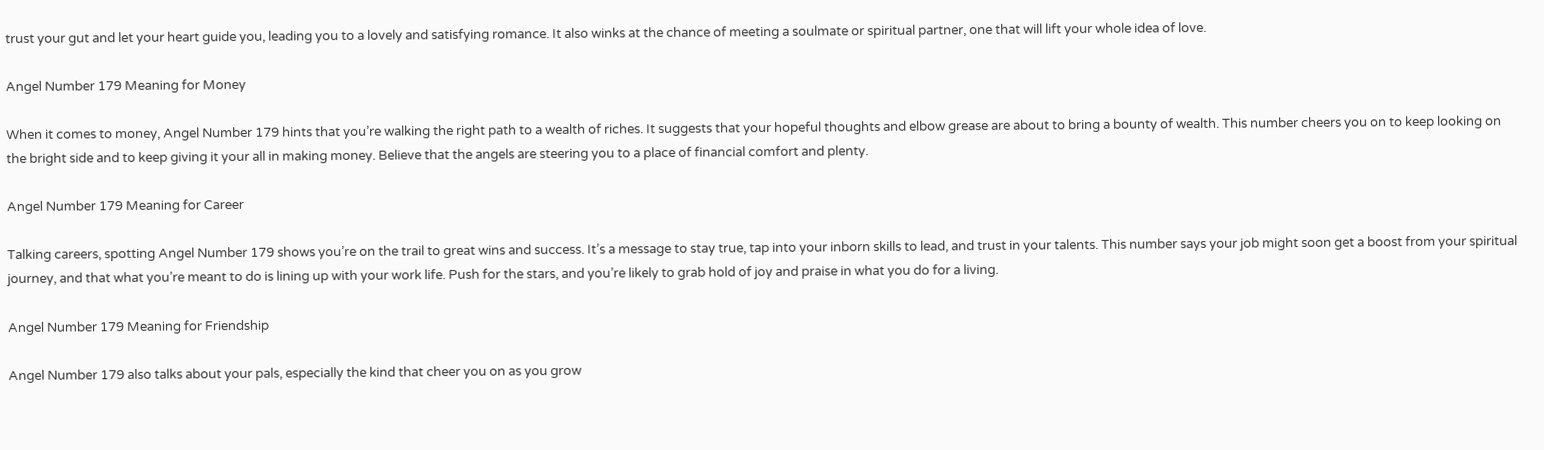trust your gut and let your heart guide you, leading you to a lovely and satisfying romance. It also winks at the chance of meeting a soulmate or spiritual partner, one that will lift your whole idea of love.

Angel Number 179 Meaning for Money

When it comes to money, Angel Number 179 hints that you’re walking the right path to a wealth of riches. It suggests that your hopeful thoughts and elbow grease are about to bring a bounty of wealth. This number cheers you on to keep looking on the bright side and to keep giving it your all in making money. Believe that the angels are steering you to a place of financial comfort and plenty.

Angel Number 179 Meaning for Career

Talking careers, spotting Angel Number 179 shows you’re on the trail to great wins and success. It’s a message to stay true, tap into your inborn skills to lead, and trust in your talents. This number says your job might soon get a boost from your spiritual journey, and that what you’re meant to do is lining up with your work life. Push for the stars, and you’re likely to grab hold of joy and praise in what you do for a living.

Angel Number 179 Meaning for Friendship

Angel Number 179 also talks about your pals, especially the kind that cheer you on as you grow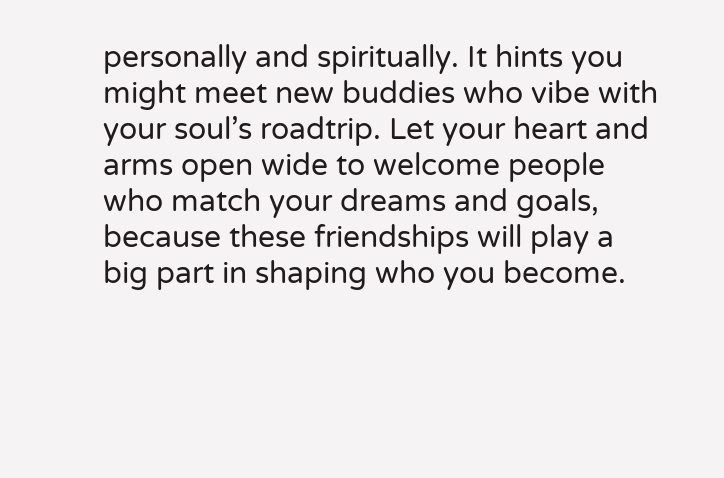personally and spiritually. It hints you might meet new buddies who vibe with your soul’s roadtrip. Let your heart and arms open wide to welcome people who match your dreams and goals, because these friendships will play a big part in shaping who you become.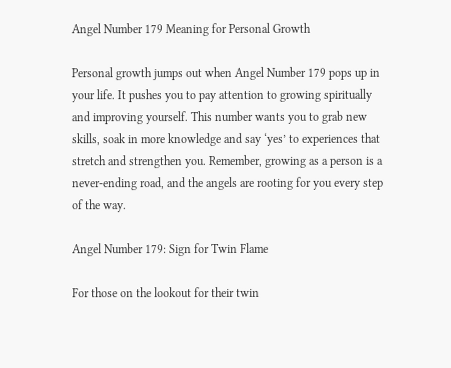Angel Number 179 Meaning for Personal Growth

Personal growth jumps out when Angel Number 179 pops up in your life. It pushes you to pay attention to growing spiritually and improving yourself. This number wants you to grab new skills, soak in more knowledge and say ‘yes’ to experiences that stretch and strengthen you. Remember, growing as a person is a never-ending road, and the angels are rooting for you every step of the way.

Angel Number 179: Sign for Twin Flame

For those on the lookout for their twin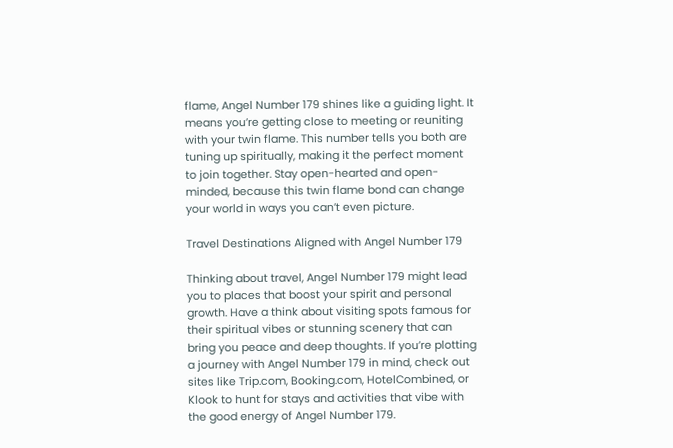flame, Angel Number 179 shines like a guiding light. It means you’re getting close to meeting or reuniting with your twin flame. This number tells you both are tuning up spiritually, making it the perfect moment to join together. Stay open-hearted and open-minded, because this twin flame bond can change your world in ways you can’t even picture.

Travel Destinations Aligned with Angel Number 179

Thinking about travel, Angel Number 179 might lead you to places that boost your spirit and personal growth. Have a think about visiting spots famous for their spiritual vibes or stunning scenery that can bring you peace and deep thoughts. If you’re plotting a journey with Angel Number 179 in mind, check out sites like Trip.com, Booking.com, HotelCombined, or Klook to hunt for stays and activities that vibe with the good energy of Angel Number 179.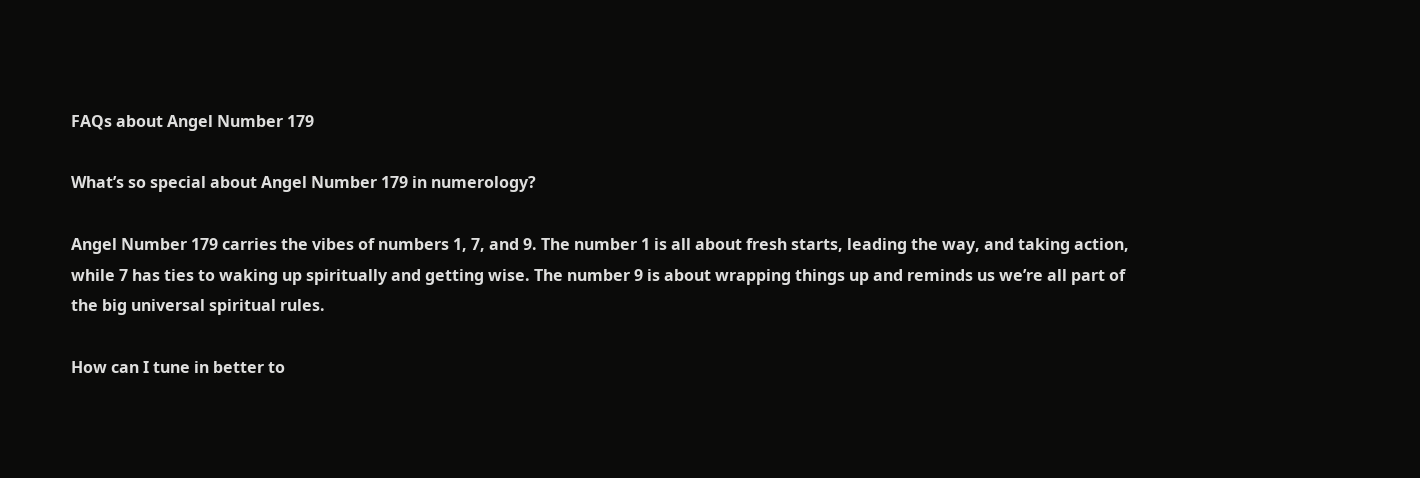FAQs about Angel Number 179

What’s so special about Angel Number 179 in numerology?

Angel Number 179 carries the vibes of numbers 1, 7, and 9. The number 1 is all about fresh starts, leading the way, and taking action, while 7 has ties to waking up spiritually and getting wise. The number 9 is about wrapping things up and reminds us we’re all part of the big universal spiritual rules.

How can I tune in better to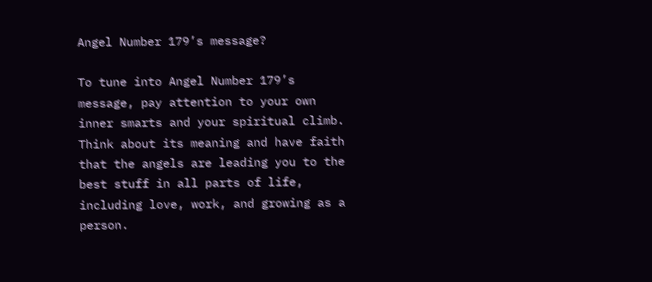Angel Number 179’s message?

To tune into Angel Number 179’s message, pay attention to your own inner smarts and your spiritual climb. Think about its meaning and have faith that the angels are leading you to the best stuff in all parts of life, including love, work, and growing as a person.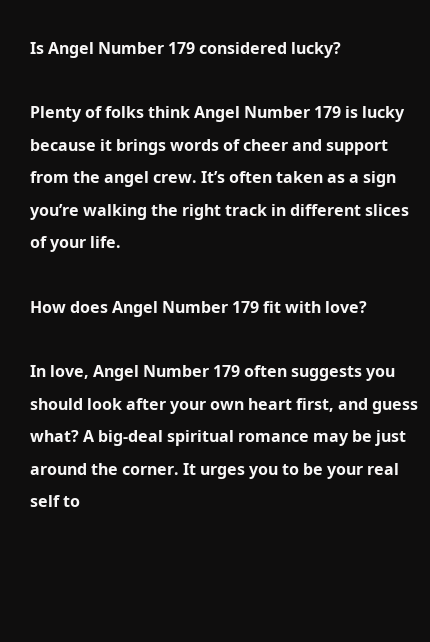Is Angel Number 179 considered lucky?

Plenty of folks think Angel Number 179 is lucky because it brings words of cheer and support from the angel crew. It’s often taken as a sign you’re walking the right track in different slices of your life.

How does Angel Number 179 fit with love?

In love, Angel Number 179 often suggests you should look after your own heart first, and guess what? A big-deal spiritual romance may be just around the corner. It urges you to be your real self to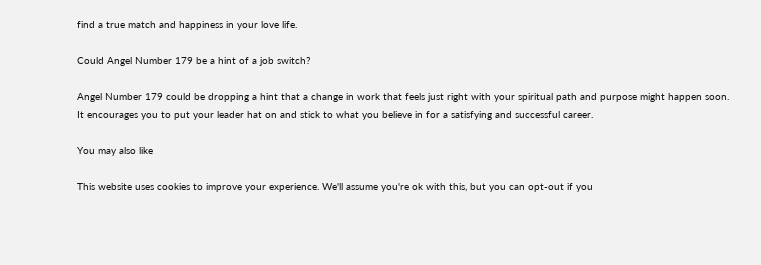find a true match and happiness in your love life.

Could Angel Number 179 be a hint of a job switch?

Angel Number 179 could be dropping a hint that a change in work that feels just right with your spiritual path and purpose might happen soon. It encourages you to put your leader hat on and stick to what you believe in for a satisfying and successful career.

You may also like

This website uses cookies to improve your experience. We'll assume you're ok with this, but you can opt-out if you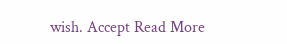wish. Accept Read More